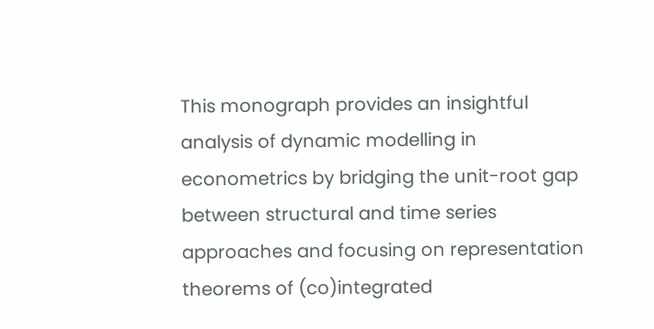This monograph provides an insightful analysis of dynamic modelling in econometrics by bridging the unit-root gap between structural and time series approaches and focusing on representation theorems of (co)integrated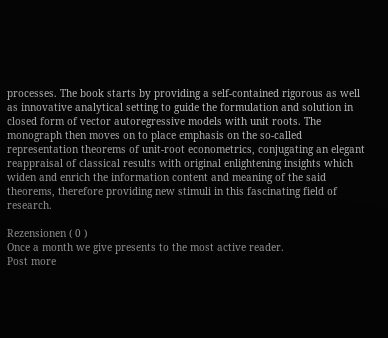processes. The book starts by providing a self-contained rigorous as well as innovative analytical setting to guide the formulation and solution in closed form of vector autoregressive models with unit roots. The monograph then moves on to place emphasis on the so-called representation theorems of unit-root econometrics, conjugating an elegant reappraisal of classical results with original enlightening insights which widen and enrich the information content and meaning of the said theorems, therefore providing new stimuli in this fascinating field of research.

Rezensionen ( 0 )
Once a month we give presents to the most active reader.
Post more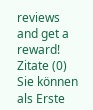reviews and get a reward!
Zitate (0)
Sie können als Erste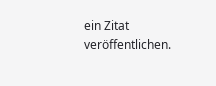ein Zitat veröffentlichen.